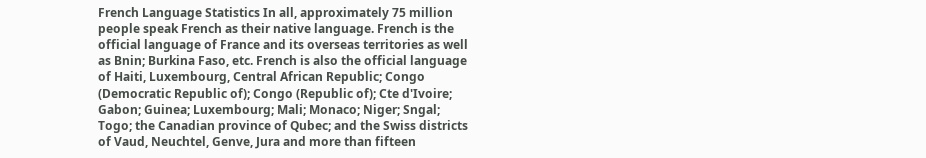French Language Statistics In all, approximately 75 million people speak French as their native language. French is the official language of France and its overseas territories as well as Bnin; Burkina Faso, etc. French is also the official language of Haiti, Luxembourg, Central African Republic; Congo (Democratic Republic of); Congo (Republic of); Cte d'Ivoire; Gabon; Guinea; Luxembourg; Mali; Monaco; Niger; Sngal; Togo; the Canadian province of Qubec; and the Swiss districts of Vaud, Neuchtel, Genve, Jura and more than fifteen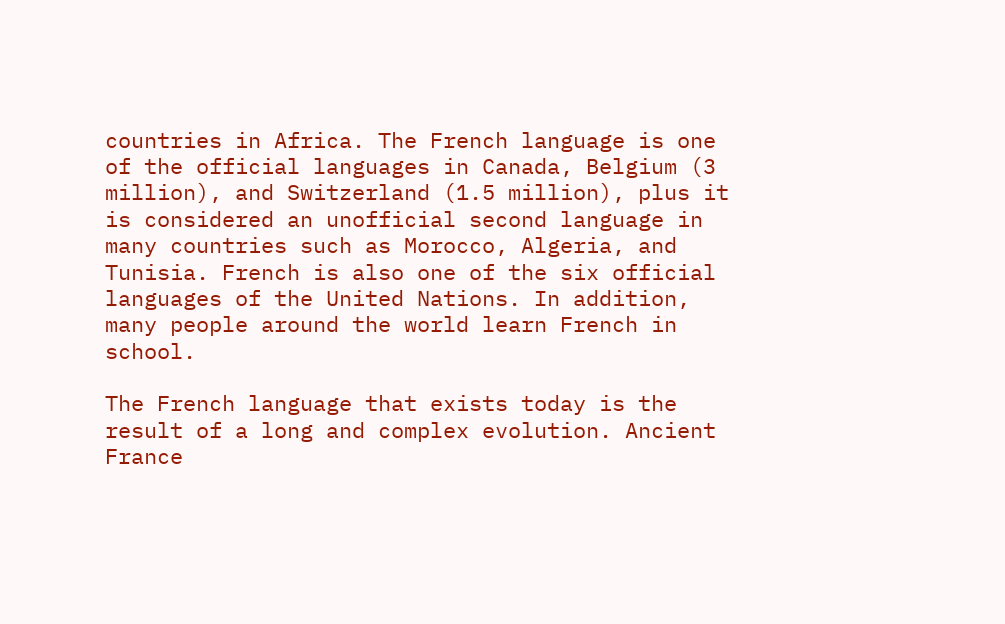countries in Africa. The French language is one of the official languages in Canada, Belgium (3 million), and Switzerland (1.5 million), plus it is considered an unofficial second language in many countries such as Morocco, Algeria, and Tunisia. French is also one of the six official languages of the United Nations. In addition, many people around the world learn French in school.

The French language that exists today is the result of a long and complex evolution. Ancient France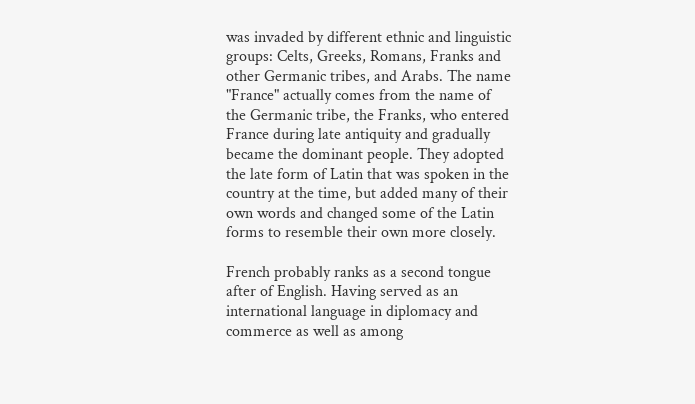was invaded by different ethnic and linguistic groups: Celts, Greeks, Romans, Franks and other Germanic tribes, and Arabs. The name "France" actually comes from the name of the Germanic tribe, the Franks, who entered France during late antiquity and gradually became the dominant people. They adopted the late form of Latin that was spoken in the country at the time, but added many of their own words and changed some of the Latin forms to resemble their own more closely.

French probably ranks as a second tongue after of English. Having served as an international language in diplomacy and commerce as well as among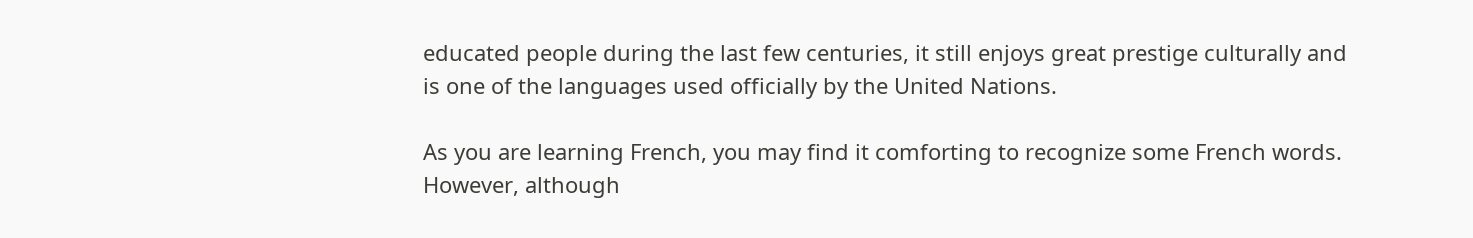educated people during the last few centuries, it still enjoys great prestige culturally and is one of the languages used officially by the United Nations.

As you are learning French, you may find it comforting to recognize some French words. However, although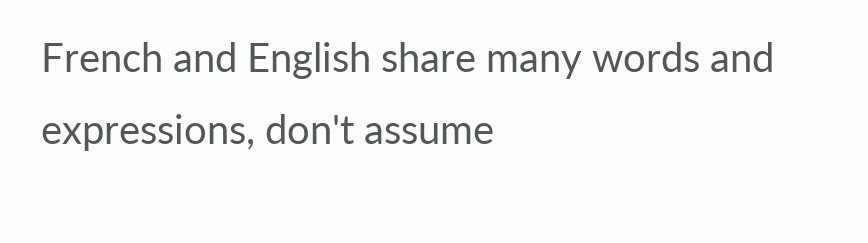French and English share many words and expressions, don't assume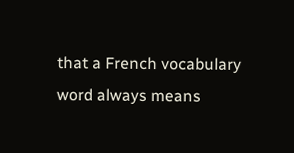that a French vocabulary word always means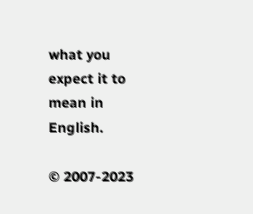what you expect it to mean in English.

© 2007-2023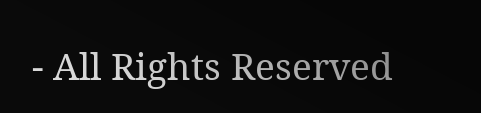- All Rights Reserved